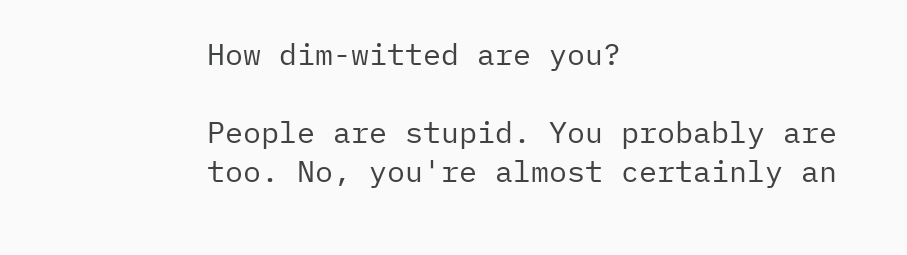How dim-witted are you?

People are stupid. You probably are too. No, you're almost certainly an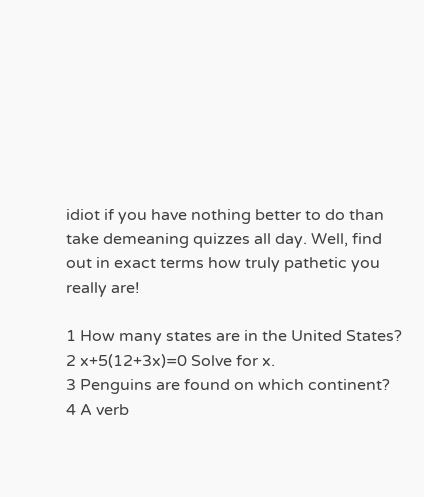idiot if you have nothing better to do than take demeaning quizzes all day. Well, find out in exact terms how truly pathetic you really are!

1 How many states are in the United States?
2 x+5(12+3x)=0 Solve for x.
3 Penguins are found on which continent?
4 A verb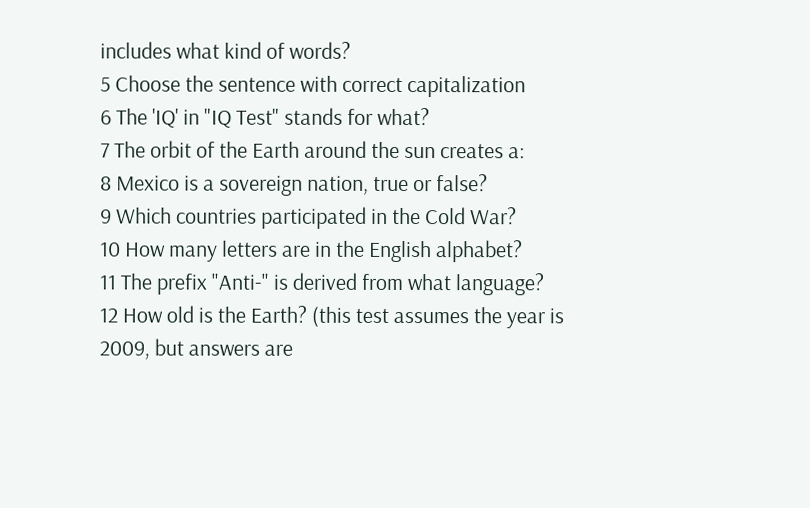includes what kind of words?
5 Choose the sentence with correct capitalization
6 The 'IQ' in "IQ Test" stands for what?
7 The orbit of the Earth around the sun creates a:
8 Mexico is a sovereign nation, true or false?
9 Which countries participated in the Cold War?
10 How many letters are in the English alphabet?
11 The prefix "Anti-" is derived from what language?
12 How old is the Earth? (this test assumes the year is 2009, but answers are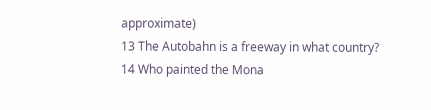approximate)
13 The Autobahn is a freeway in what country?
14 Who painted the Mona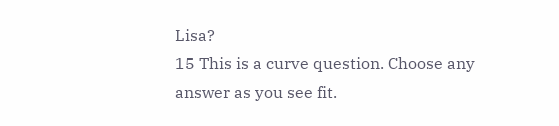Lisa?
15 This is a curve question. Choose any answer as you see fit.